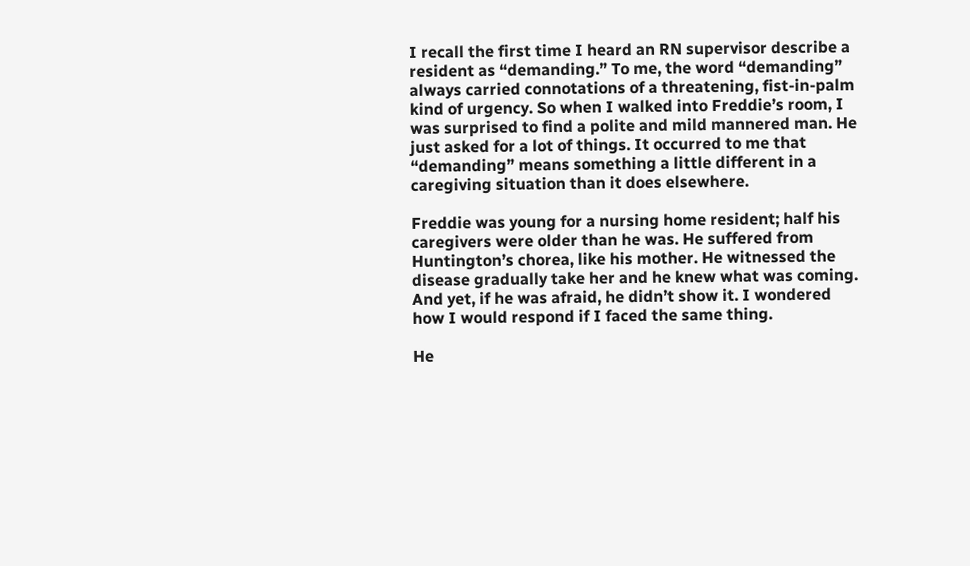I recall the first time I heard an RN supervisor describe a resident as “demanding.” To me, the word “demanding” always carried connotations of a threatening, fist-in-palm kind of urgency. So when I walked into Freddie’s room, I was surprised to find a polite and mild mannered man. He just asked for a lot of things. It occurred to me that “demanding” means something a little different in a caregiving situation than it does elsewhere.

Freddie was young for a nursing home resident; half his caregivers were older than he was. He suffered from Huntington’s chorea, like his mother. He witnessed the disease gradually take her and he knew what was coming. And yet, if he was afraid, he didn’t show it. I wondered how I would respond if I faced the same thing.

He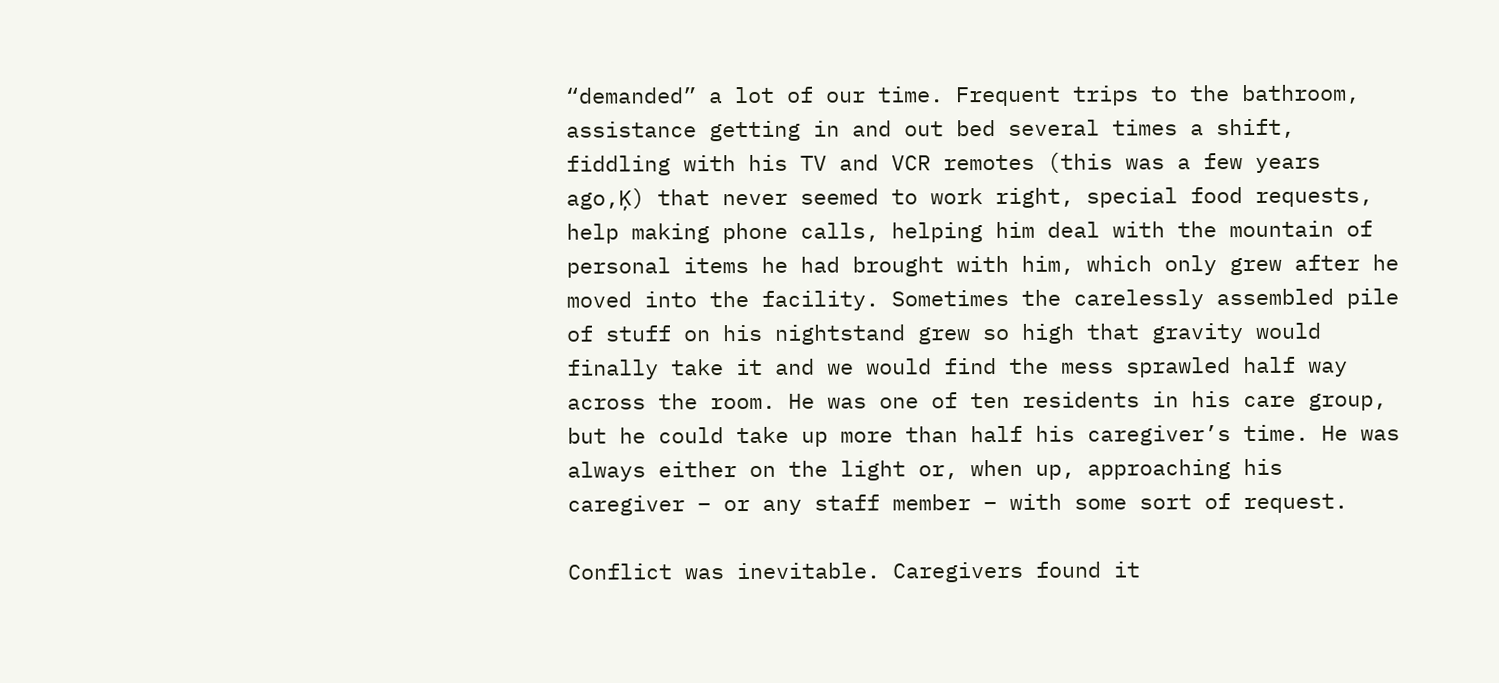“demanded” a lot of our time. Frequent trips to the bathroom, assistance getting in and out bed several times a shift, fiddling with his TV and VCR remotes (this was a few years ago‚Ķ) that never seemed to work right, special food requests, help making phone calls, helping him deal with the mountain of personal items he had brought with him, which only grew after he moved into the facility. Sometimes the carelessly assembled pile of stuff on his nightstand grew so high that gravity would finally take it and we would find the mess sprawled half way across the room. He was one of ten residents in his care group, but he could take up more than half his caregiver’s time. He was always either on the light or, when up, approaching his caregiver – or any staff member – with some sort of request.

Conflict was inevitable. Caregivers found it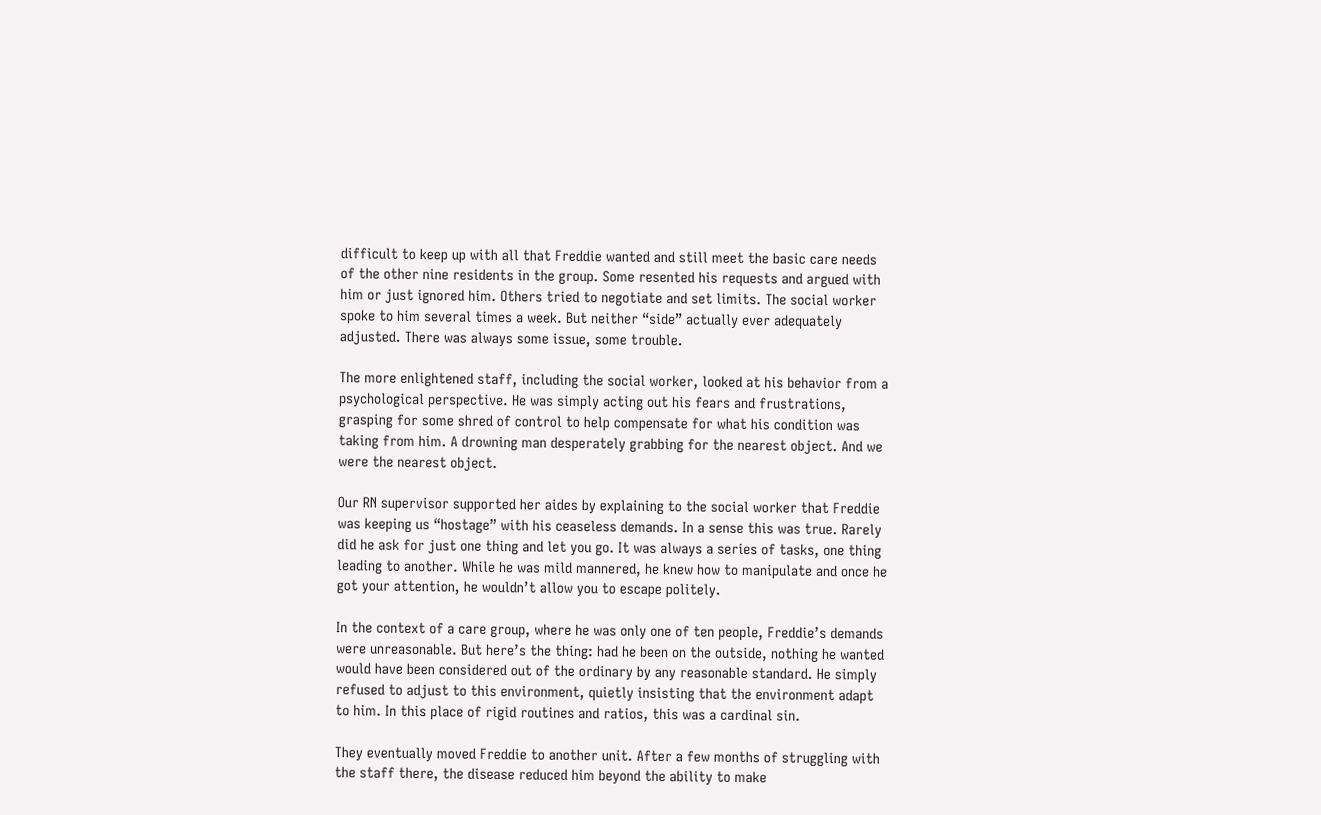difficult to keep up with all that Freddie wanted and still meet the basic care needs of the other nine residents in the group. Some resented his requests and argued with him or just ignored him. Others tried to negotiate and set limits. The social worker spoke to him several times a week. But neither “side” actually ever adequately adjusted. There was always some issue, some trouble.

The more enlightened staff, including the social worker, looked at his behavior from a psychological perspective. He was simply acting out his fears and frustrations, grasping for some shred of control to help compensate for what his condition was taking from him. A drowning man desperately grabbing for the nearest object. And we were the nearest object.

Our RN supervisor supported her aides by explaining to the social worker that Freddie was keeping us “hostage” with his ceaseless demands. In a sense this was true. Rarely did he ask for just one thing and let you go. It was always a series of tasks, one thing leading to another. While he was mild mannered, he knew how to manipulate and once he got your attention, he wouldn’t allow you to escape politely.

In the context of a care group, where he was only one of ten people, Freddie’s demands were unreasonable. But here’s the thing: had he been on the outside, nothing he wanted would have been considered out of the ordinary by any reasonable standard. He simply refused to adjust to this environment, quietly insisting that the environment adapt to him. In this place of rigid routines and ratios, this was a cardinal sin.

They eventually moved Freddie to another unit. After a few months of struggling with the staff there, the disease reduced him beyond the ability to make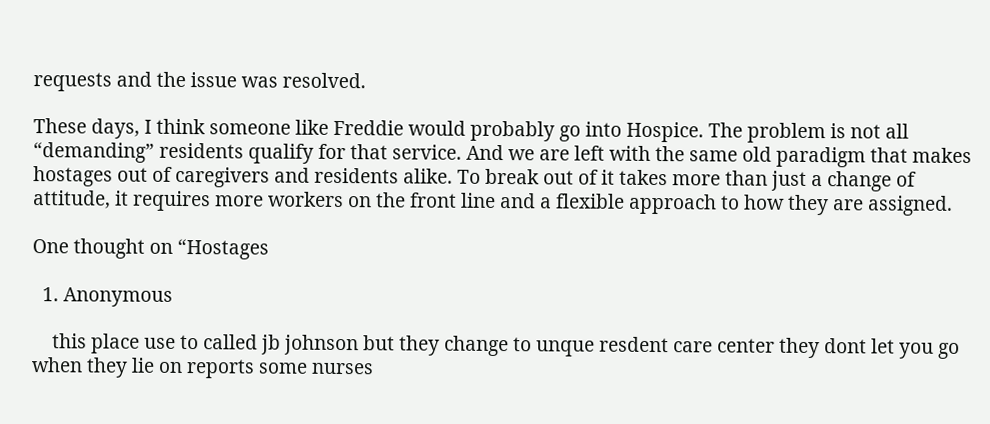requests and the issue was resolved.

These days, I think someone like Freddie would probably go into Hospice. The problem is not all “demanding” residents qualify for that service. And we are left with the same old paradigm that makes hostages out of caregivers and residents alike. To break out of it takes more than just a change of attitude, it requires more workers on the front line and a flexible approach to how they are assigned.

One thought on “Hostages

  1. Anonymous

    this place use to called jb johnson but they change to unque resdent care center they dont let you go when they lie on reports some nurses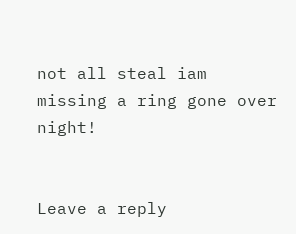not all steal iam missing a ring gone over night!


Leave a reply